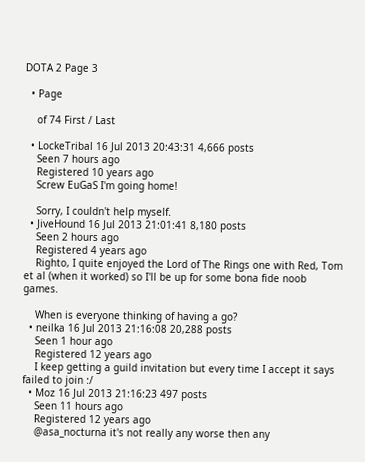DOTA 2 Page 3

  • Page

    of 74 First / Last

  • LockeTribal 16 Jul 2013 20:43:31 4,666 posts
    Seen 7 hours ago
    Registered 10 years ago
    Screw EuGaS I'm going home!

    Sorry, I couldn't help myself.
  • JiveHound 16 Jul 2013 21:01:41 8,180 posts
    Seen 2 hours ago
    Registered 4 years ago
    Righto, I quite enjoyed the Lord of The Rings one with Red, Tom et al (when it worked) so I'll be up for some bona fide noob games.

    When is everyone thinking of having a go?
  • neilka 16 Jul 2013 21:16:08 20,288 posts
    Seen 1 hour ago
    Registered 12 years ago
    I keep getting a guild invitation but every time I accept it says failed to join :/
  • Moz 16 Jul 2013 21:16:23 497 posts
    Seen 11 hours ago
    Registered 12 years ago
    @asa_nocturna it's not really any worse then any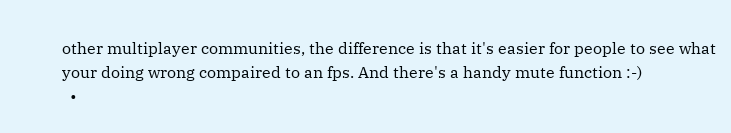other multiplayer communities, the difference is that it's easier for people to see what your doing wrong compaired to an fps. And there's a handy mute function :-)
  •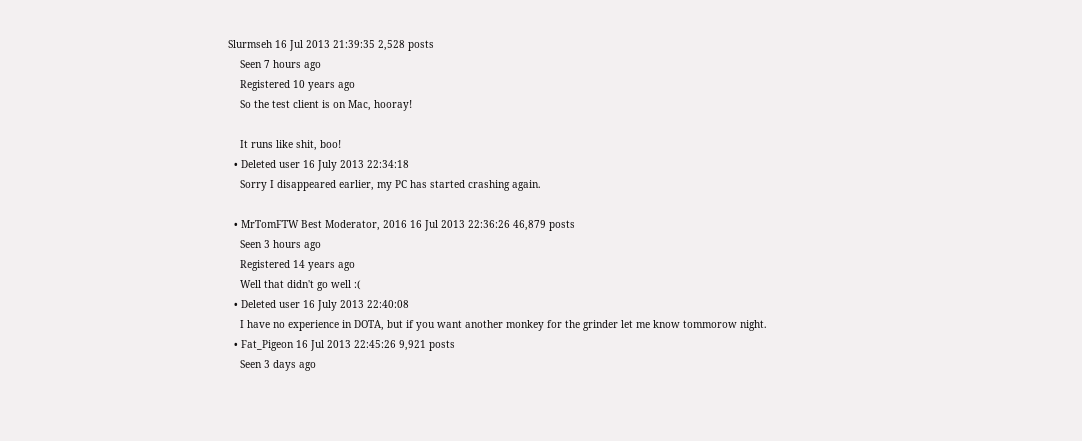Slurmseh 16 Jul 2013 21:39:35 2,528 posts
    Seen 7 hours ago
    Registered 10 years ago
    So the test client is on Mac, hooray!

    It runs like shit, boo!
  • Deleted user 16 July 2013 22:34:18
    Sorry I disappeared earlier, my PC has started crashing again.

  • MrTomFTW Best Moderator, 2016 16 Jul 2013 22:36:26 46,879 posts
    Seen 3 hours ago
    Registered 14 years ago
    Well that didn't go well :(
  • Deleted user 16 July 2013 22:40:08
    I have no experience in DOTA, but if you want another monkey for the grinder let me know tommorow night.
  • Fat_Pigeon 16 Jul 2013 22:45:26 9,921 posts
    Seen 3 days ago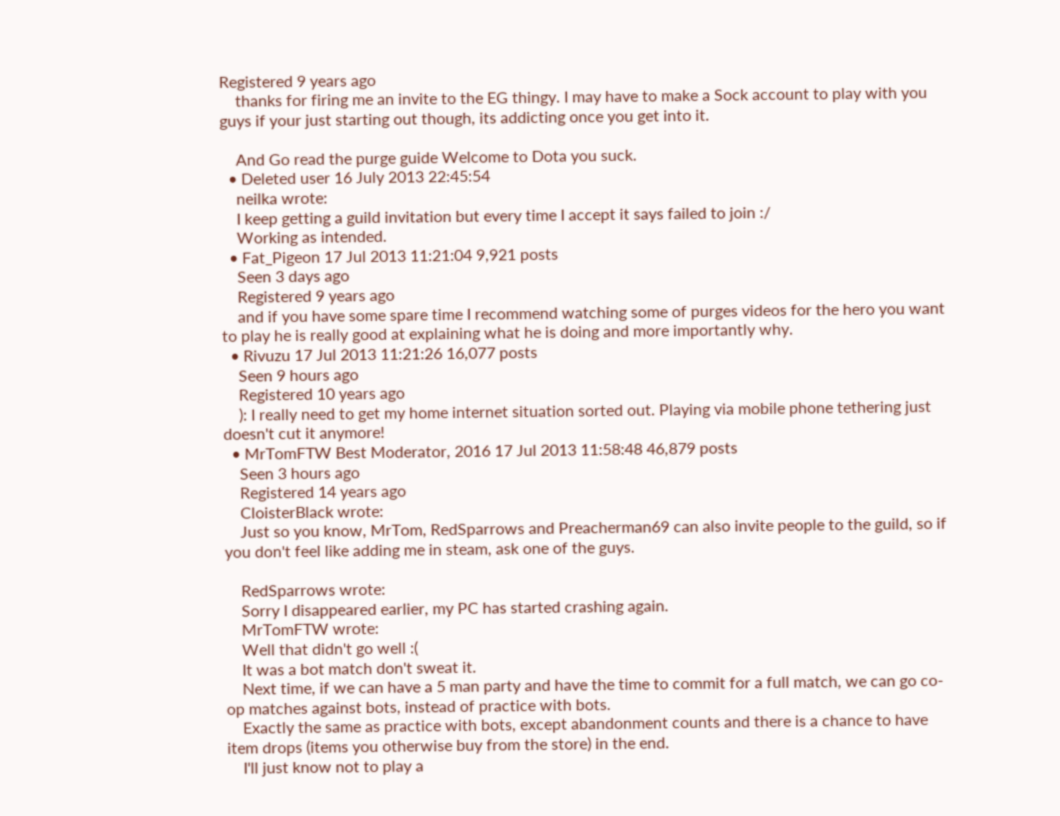Registered 9 years ago
    thanks for firing me an invite to the EG thingy. I may have to make a Sock account to play with you guys if your just starting out though, its addicting once you get into it.

    And Go read the purge guide Welcome to Dota you suck.
  • Deleted user 16 July 2013 22:45:54
    neilka wrote:
    I keep getting a guild invitation but every time I accept it says failed to join :/
    Working as intended.
  • Fat_Pigeon 17 Jul 2013 11:21:04 9,921 posts
    Seen 3 days ago
    Registered 9 years ago
    and if you have some spare time I recommend watching some of purges videos for the hero you want to play he is really good at explaining what he is doing and more importantly why.
  • Rivuzu 17 Jul 2013 11:21:26 16,077 posts
    Seen 9 hours ago
    Registered 10 years ago
    ): I really need to get my home internet situation sorted out. Playing via mobile phone tethering just doesn't cut it anymore!
  • MrTomFTW Best Moderator, 2016 17 Jul 2013 11:58:48 46,879 posts
    Seen 3 hours ago
    Registered 14 years ago
    CloisterBlack wrote:
    Just so you know, MrTom, RedSparrows and Preacherman69 can also invite people to the guild, so if you don't feel like adding me in steam, ask one of the guys.

    RedSparrows wrote:
    Sorry I disappeared earlier, my PC has started crashing again.
    MrTomFTW wrote:
    Well that didn't go well :(
    It was a bot match don't sweat it.
    Next time, if we can have a 5 man party and have the time to commit for a full match, we can go co-op matches against bots, instead of practice with bots.
    Exactly the same as practice with bots, except abandonment counts and there is a chance to have item drops (items you otherwise buy from the store) in the end.
    I'll just know not to play a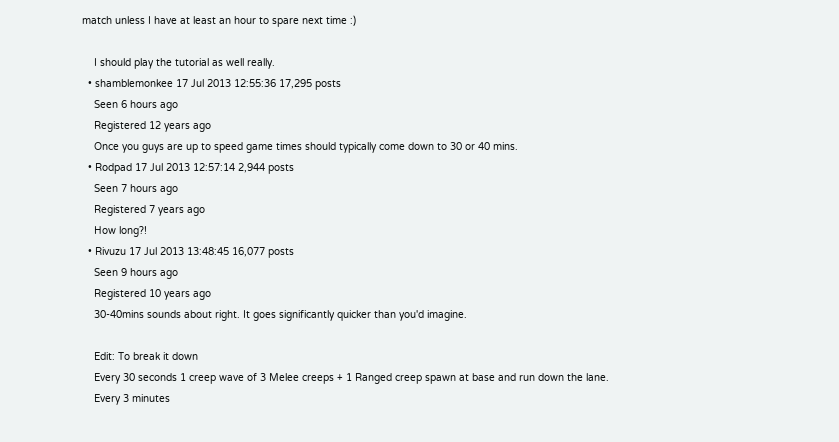match unless I have at least an hour to spare next time :)

    I should play the tutorial as well really.
  • shamblemonkee 17 Jul 2013 12:55:36 17,295 posts
    Seen 6 hours ago
    Registered 12 years ago
    Once you guys are up to speed game times should typically come down to 30 or 40 mins.
  • Rodpad 17 Jul 2013 12:57:14 2,944 posts
    Seen 7 hours ago
    Registered 7 years ago
    How long?!
  • Rivuzu 17 Jul 2013 13:48:45 16,077 posts
    Seen 9 hours ago
    Registered 10 years ago
    30-40mins sounds about right. It goes significantly quicker than you'd imagine.

    Edit: To break it down
    Every 30 seconds 1 creep wave of 3 Melee creeps + 1 Ranged creep spawn at base and run down the lane.
    Every 3 minutes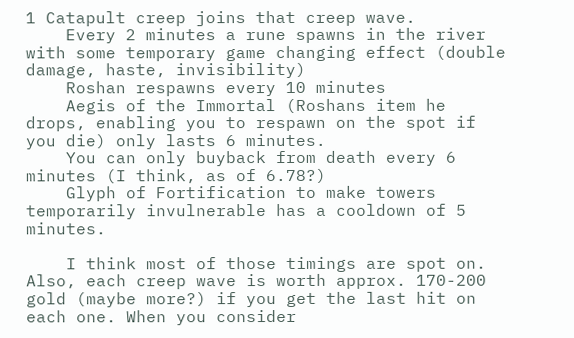1 Catapult creep joins that creep wave.
    Every 2 minutes a rune spawns in the river with some temporary game changing effect (double damage, haste, invisibility)
    Roshan respawns every 10 minutes
    Aegis of the Immortal (Roshans item he drops, enabling you to respawn on the spot if you die) only lasts 6 minutes.
    You can only buyback from death every 6 minutes (I think, as of 6.78?)
    Glyph of Fortification to make towers temporarily invulnerable has a cooldown of 5 minutes.

    I think most of those timings are spot on. Also, each creep wave is worth approx. 170-200 gold (maybe more?) if you get the last hit on each one. When you consider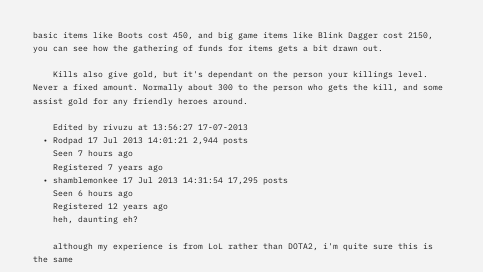basic items like Boots cost 450, and big game items like Blink Dagger cost 2150, you can see how the gathering of funds for items gets a bit drawn out.

    Kills also give gold, but it's dependant on the person your killings level. Never a fixed amount. Normally about 300 to the person who gets the kill, and some assist gold for any friendly heroes around.

    Edited by rivuzu at 13:56:27 17-07-2013
  • Rodpad 17 Jul 2013 14:01:21 2,944 posts
    Seen 7 hours ago
    Registered 7 years ago
  • shamblemonkee 17 Jul 2013 14:31:54 17,295 posts
    Seen 6 hours ago
    Registered 12 years ago
    heh, daunting eh?

    although my experience is from LoL rather than DOTA2, i'm quite sure this is the same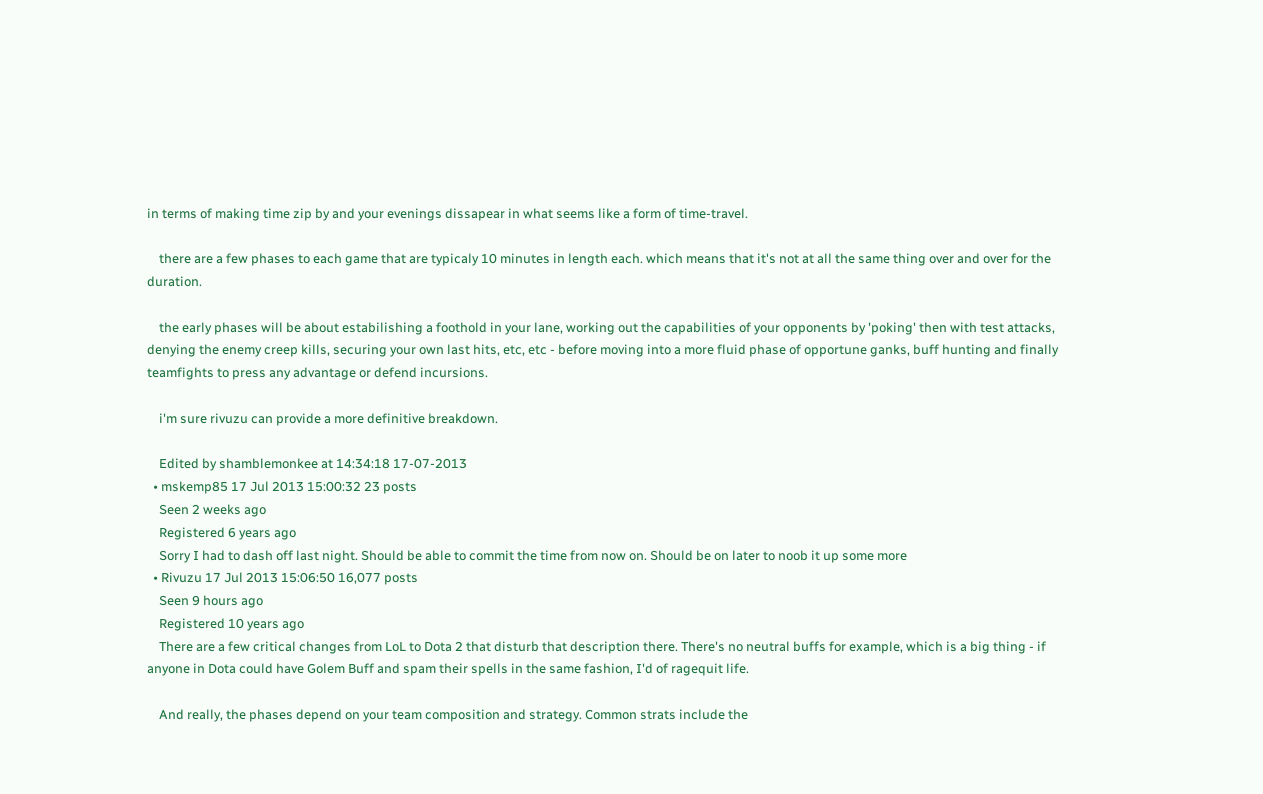in terms of making time zip by and your evenings dissapear in what seems like a form of time-travel.

    there are a few phases to each game that are typicaly 10 minutes in length each. which means that it's not at all the same thing over and over for the duration.

    the early phases will be about estabilishing a foothold in your lane, working out the capabilities of your opponents by 'poking' then with test attacks, denying the enemy creep kills, securing your own last hits, etc, etc - before moving into a more fluid phase of opportune ganks, buff hunting and finally teamfights to press any advantage or defend incursions.

    i'm sure rivuzu can provide a more definitive breakdown.

    Edited by shamblemonkee at 14:34:18 17-07-2013
  • mskemp85 17 Jul 2013 15:00:32 23 posts
    Seen 2 weeks ago
    Registered 6 years ago
    Sorry I had to dash off last night. Should be able to commit the time from now on. Should be on later to noob it up some more
  • Rivuzu 17 Jul 2013 15:06:50 16,077 posts
    Seen 9 hours ago
    Registered 10 years ago
    There are a few critical changes from LoL to Dota 2 that disturb that description there. There's no neutral buffs for example, which is a big thing - if anyone in Dota could have Golem Buff and spam their spells in the same fashion, I'd of ragequit life.

    And really, the phases depend on your team composition and strategy. Common strats include the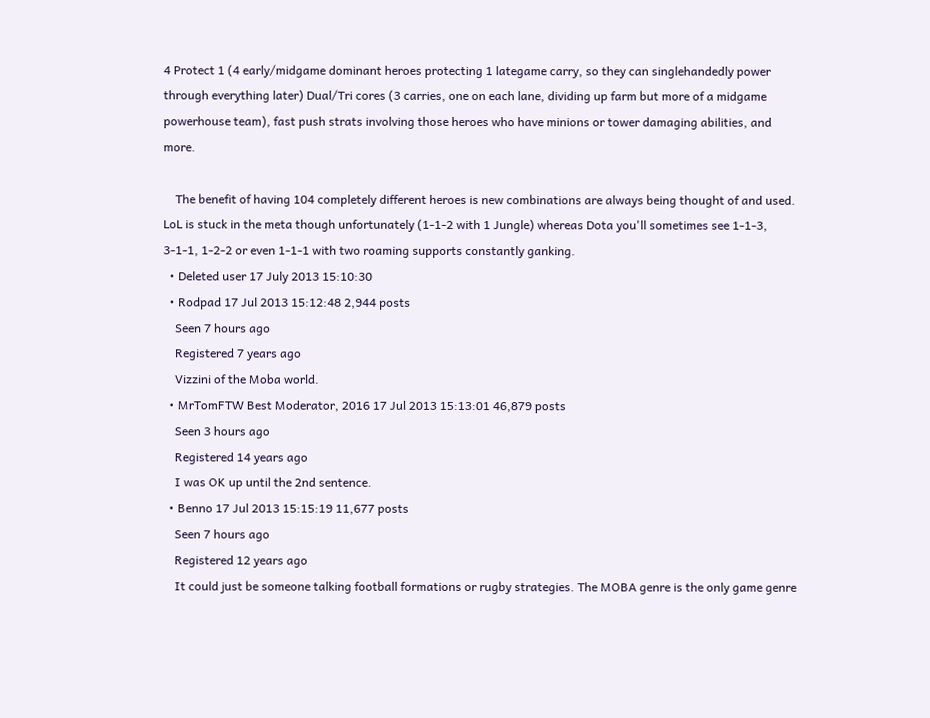4 Protect 1 (4 early/midgame dominant heroes protecting 1 lategame carry, so they can singlehandedly power through everything later) Dual/Tri cores (3 carries, one on each lane, dividing up farm but more of a midgame powerhouse team), fast push strats involving those heroes who have minions or tower damaging abilities, and more.

    The benefit of having 104 completely different heroes is new combinations are always being thought of and used. LoL is stuck in the meta though unfortunately (1-1-2 with 1 Jungle) whereas Dota you'll sometimes see 1-1-3, 3-1-1, 1-2-2 or even 1-1-1 with two roaming supports constantly ganking.
  • Deleted user 17 July 2013 15:10:30
  • Rodpad 17 Jul 2013 15:12:48 2,944 posts
    Seen 7 hours ago
    Registered 7 years ago
    Vizzini of the Moba world.
  • MrTomFTW Best Moderator, 2016 17 Jul 2013 15:13:01 46,879 posts
    Seen 3 hours ago
    Registered 14 years ago
    I was OK up until the 2nd sentence.
  • Benno 17 Jul 2013 15:15:19 11,677 posts
    Seen 7 hours ago
    Registered 12 years ago
    It could just be someone talking football formations or rugby strategies. The MOBA genre is the only game genre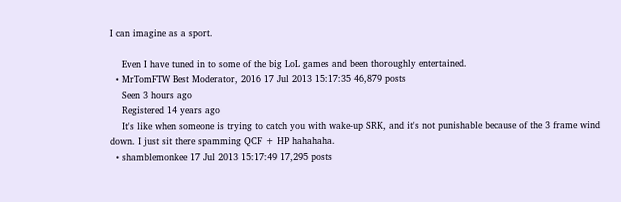I can imagine as a sport.

    Even I have tuned in to some of the big LoL games and been thoroughly entertained.
  • MrTomFTW Best Moderator, 2016 17 Jul 2013 15:17:35 46,879 posts
    Seen 3 hours ago
    Registered 14 years ago
    It's like when someone is trying to catch you with wake-up SRK, and it's not punishable because of the 3 frame wind down. I just sit there spamming QCF + HP hahahaha.
  • shamblemonkee 17 Jul 2013 15:17:49 17,295 posts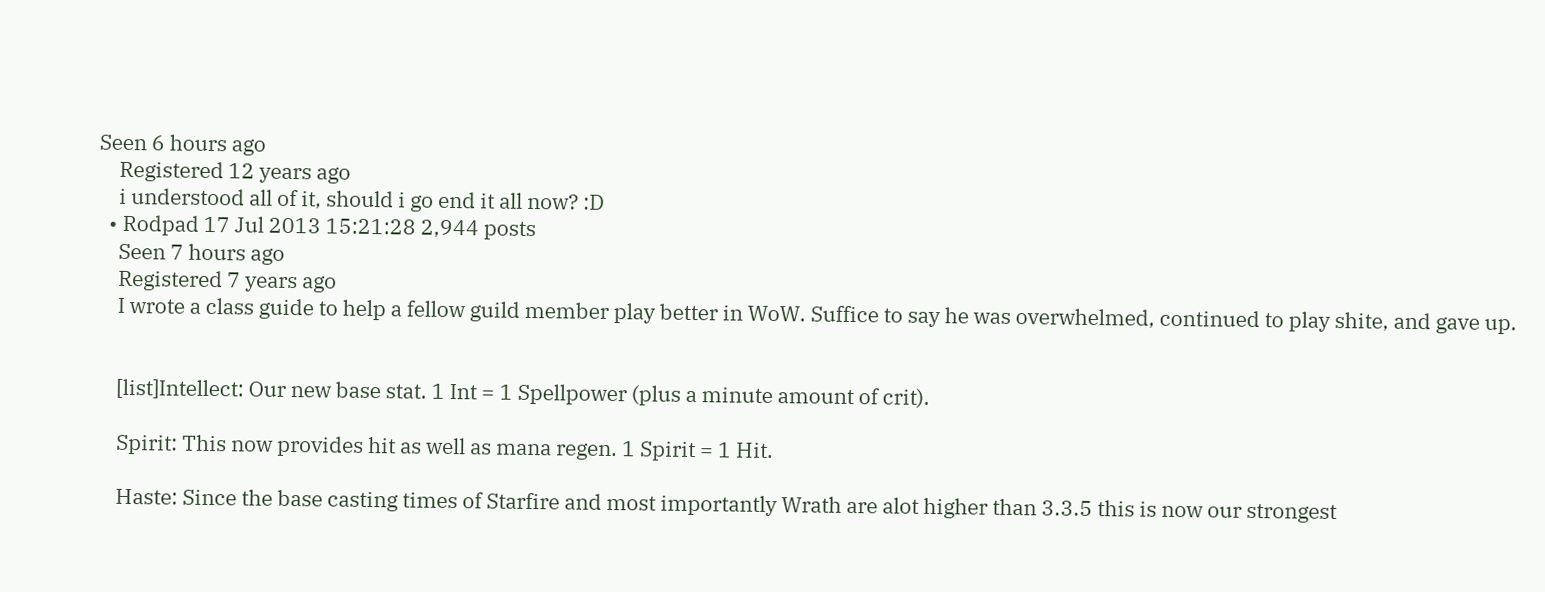Seen 6 hours ago
    Registered 12 years ago
    i understood all of it, should i go end it all now? :D
  • Rodpad 17 Jul 2013 15:21:28 2,944 posts
    Seen 7 hours ago
    Registered 7 years ago
    I wrote a class guide to help a fellow guild member play better in WoW. Suffice to say he was overwhelmed, continued to play shite, and gave up.


    [list]Intellect: Our new base stat. 1 Int = 1 Spellpower (plus a minute amount of crit).

    Spirit: This now provides hit as well as mana regen. 1 Spirit = 1 Hit.

    Haste: Since the base casting times of Starfire and most importantly Wrath are alot higher than 3.3.5 this is now our strongest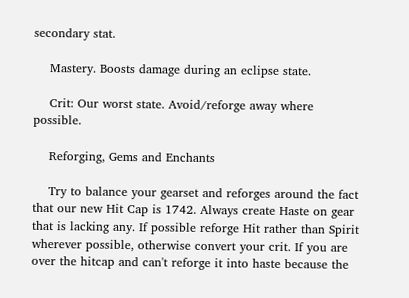secondary stat.

    Mastery. Boosts damage during an eclipse state.

    Crit: Our worst state. Avoid/reforge away where possible.

    Reforging, Gems and Enchants

    Try to balance your gearset and reforges around the fact that our new Hit Cap is 1742. Always create Haste on gear that is lacking any. If possible reforge Hit rather than Spirit wherever possible, otherwise convert your crit. If you are over the hitcap and can't reforge it into haste because the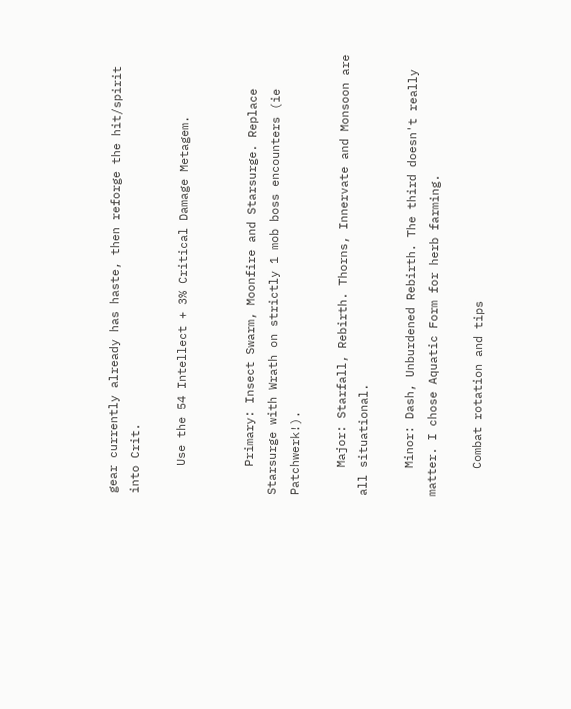gear currently already has haste, then reforge the hit/spirit into Crit.

    Use the 54 Intellect + 3% Critical Damage Metagem.


    Primary: Insect Swarm, Moonfire and Starsurge. Replace Starsurge with Wrath on strictly 1 mob boss encounters (ie Patchwerk!).

    Major: Starfall, Rebirth. Thorns, Innervate and Monsoon are all situational.

    Minor: Dash, Unburdened Rebirth. The third doesn't really matter. I chose Aquatic Form for herb farming.

    Combat rotation and tips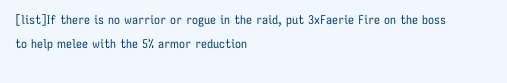[list]If there is no warrior or rogue in the raid, put 3xFaerie Fire on the boss to help melee with the 5% armor reduction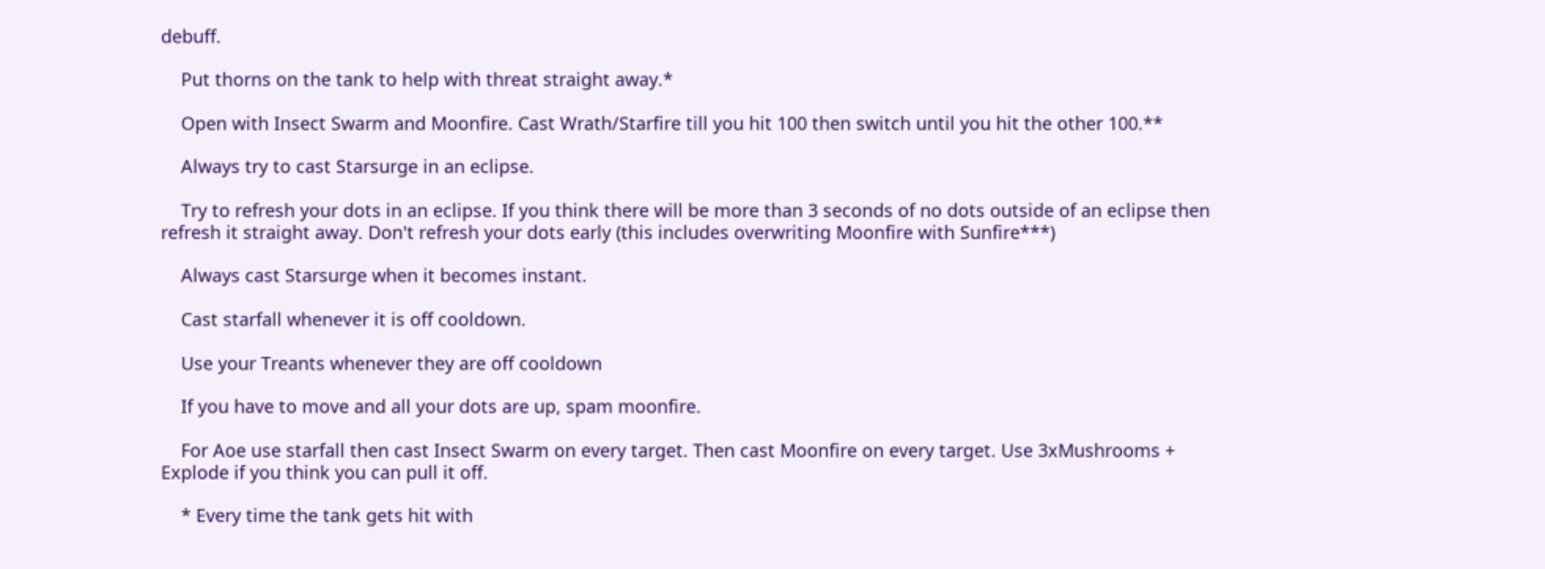debuff.

    Put thorns on the tank to help with threat straight away.*

    Open with Insect Swarm and Moonfire. Cast Wrath/Starfire till you hit 100 then switch until you hit the other 100.**

    Always try to cast Starsurge in an eclipse.

    Try to refresh your dots in an eclipse. If you think there will be more than 3 seconds of no dots outside of an eclipse then refresh it straight away. Don't refresh your dots early (this includes overwriting Moonfire with Sunfire***)

    Always cast Starsurge when it becomes instant.

    Cast starfall whenever it is off cooldown.

    Use your Treants whenever they are off cooldown

    If you have to move and all your dots are up, spam moonfire.

    For Aoe use starfall then cast Insect Swarm on every target. Then cast Moonfire on every target. Use 3xMushrooms + Explode if you think you can pull it off.

    * Every time the tank gets hit with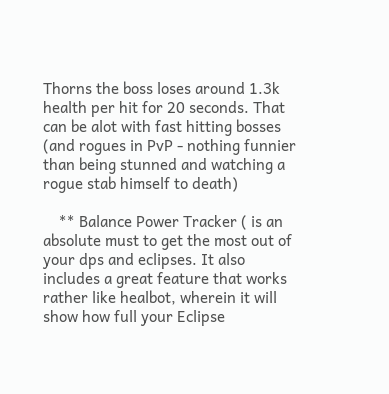Thorns the boss loses around 1.3k health per hit for 20 seconds. That can be alot with fast hitting bosses (and rogues in PvP - nothing funnier than being stunned and watching a rogue stab himself to death)

    ** Balance Power Tracker ( is an absolute must to get the most out of your dps and eclipses. It also includes a great feature that works rather like healbot, wherein it will show how full your Eclipse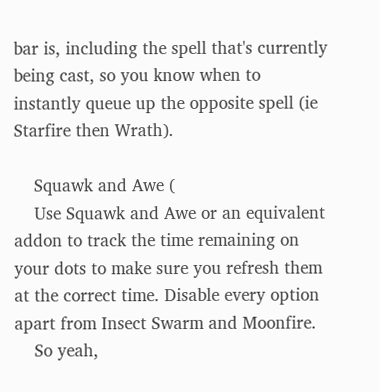bar is, including the spell that's currently being cast, so you know when to instantly queue up the opposite spell (ie Starfire then Wrath).

    Squawk and Awe (
    Use Squawk and Awe or an equivalent addon to track the time remaining on your dots to make sure you refresh them at the correct time. Disable every option apart from Insect Swarm and Moonfire.
    So yeah,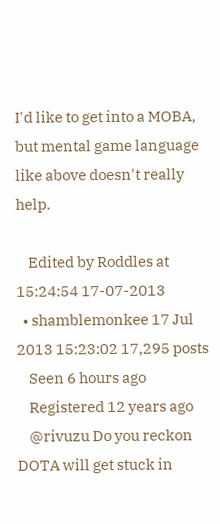I'd like to get into a MOBA, but mental game language like above doesn't really help.

    Edited by Roddles at 15:24:54 17-07-2013
  • shamblemonkee 17 Jul 2013 15:23:02 17,295 posts
    Seen 6 hours ago
    Registered 12 years ago
    @rivuzu Do you reckon DOTA will get stuck in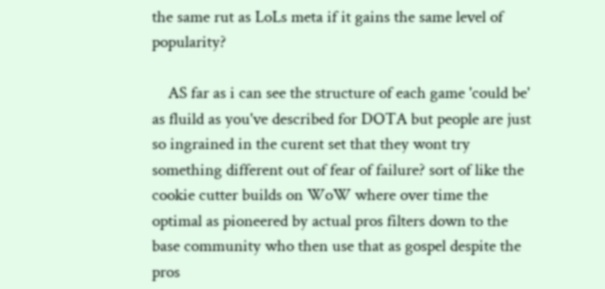the same rut as LoLs meta if it gains the same level of popularity?

    AS far as i can see the structure of each game 'could be' as fluild as you've described for DOTA but people are just so ingrained in the curent set that they wont try something different out of fear of failure? sort of like the cookie cutter builds on WoW where over time the optimal as pioneered by actual pros filters down to the base community who then use that as gospel despite the pros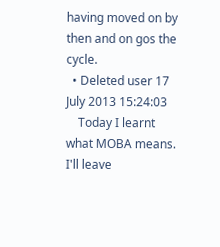having moved on by then and on gos the cycle.
  • Deleted user 17 July 2013 15:24:03
    Today I learnt what MOBA means. I'll leave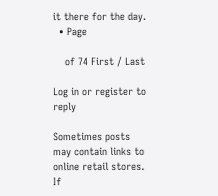it there for the day.
  • Page

    of 74 First / Last

Log in or register to reply

Sometimes posts may contain links to online retail stores. If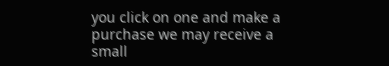you click on one and make a purchase we may receive a small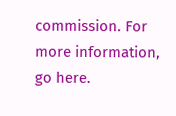commission. For more information, go here.